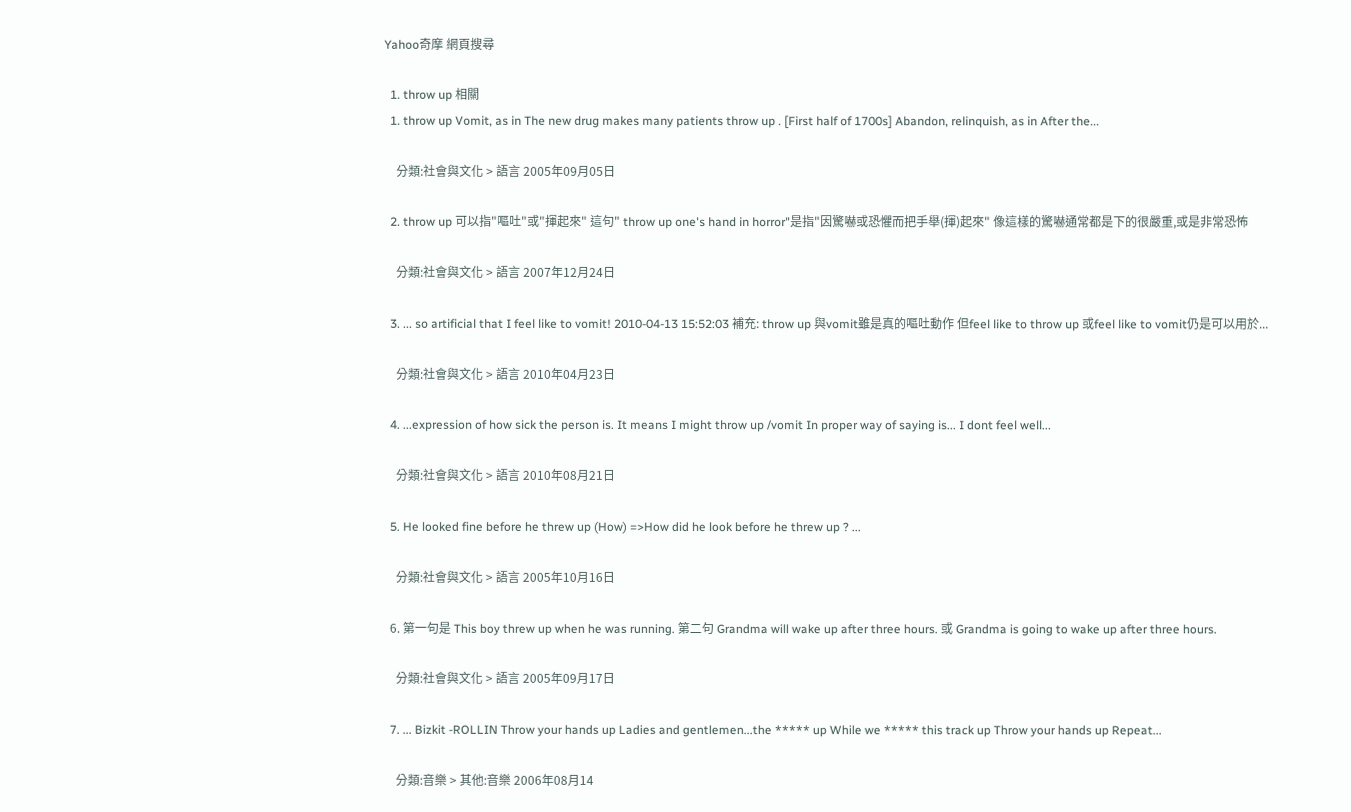Yahoo奇摩 網頁搜尋

  1. throw up 相關
  1. throw up Vomit, as in The new drug makes many patients throw up . [First half of 1700s] Abandon, relinquish, as in After the...

    分類:社會與文化 > 語言 2005年09月05日

  2. throw up 可以指"嘔吐"或"揮起來" 這句" throw up one's hand in horror"是指"因驚嚇或恐懼而把手舉(揮)起來" 像這樣的驚嚇通常都是下的很嚴重,或是非常恐怖

    分類:社會與文化 > 語言 2007年12月24日

  3. ... so artificial that I feel like to vomit! 2010-04-13 15:52:03 補充: throw up 與vomit雖是真的嘔吐動作 但feel like to throw up 或feel like to vomit仍是可以用於...

    分類:社會與文化 > 語言 2010年04月23日

  4. ...expression of how sick the person is. It means I might throw up /vomit In proper way of saying is... I dont feel well...

    分類:社會與文化 > 語言 2010年08月21日

  5. He looked fine before he threw up (How) =>How did he look before he threw up ? ...

    分類:社會與文化 > 語言 2005年10月16日

  6. 第一句是 This boy threw up when he was running. 第二句 Grandma will wake up after three hours. 或 Grandma is going to wake up after three hours.

    分類:社會與文化 > 語言 2005年09月17日

  7. ... Bizkit -ROLLIN Throw your hands up Ladies and gentlemen...the ***** up While we ***** this track up Throw your hands up Repeat...

    分類:音樂 > 其他:音樂 2006年08月14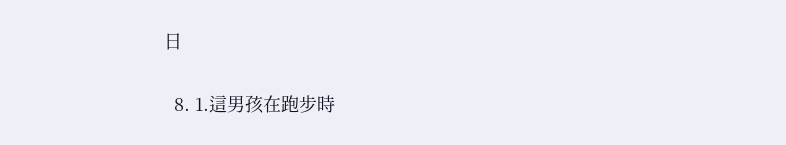日

  8. 1.這男孩在跑步時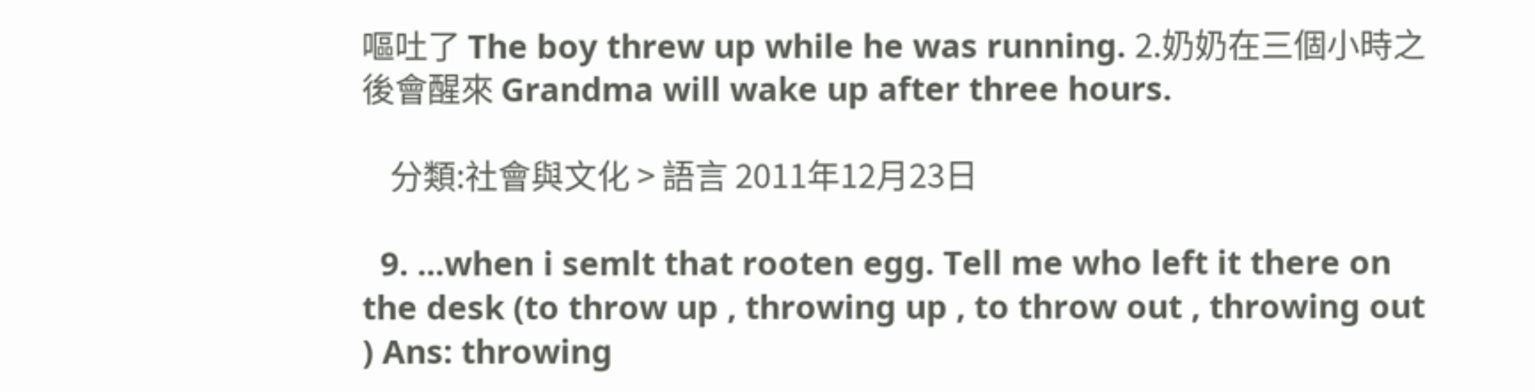嘔吐了 The boy threw up while he was running. 2.奶奶在三個小時之後會醒來 Grandma will wake up after three hours.

    分類:社會與文化 > 語言 2011年12月23日

  9. ...when i semlt that rooten egg. Tell me who left it there on the desk (to throw up , throwing up , to throw out , throwing out ) Ans: throwing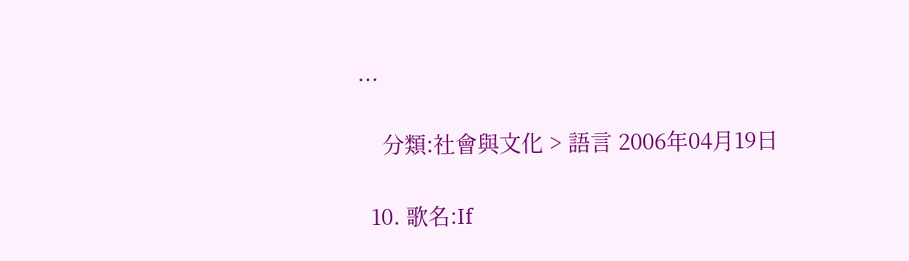...

    分類:社會與文化 > 語言 2006年04月19日

  10. 歌名:If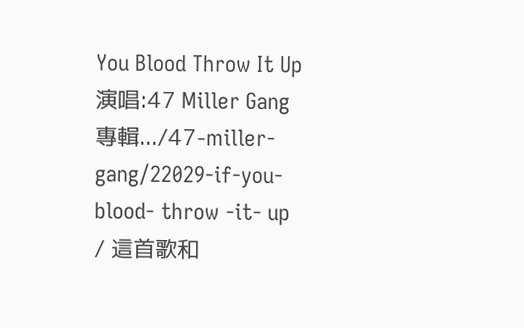You Blood Throw It Up 演唱:47 Miller Gang 專輯.../47-miller-gang/22029-if-you-blood- throw -it- up / 這首歌和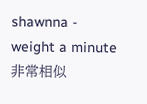shawnna - weight a minute非常相似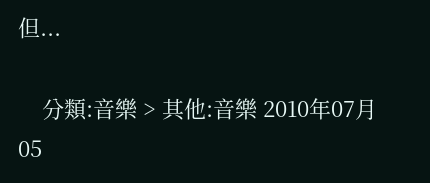但...

    分類:音樂 > 其他:音樂 2010年07月05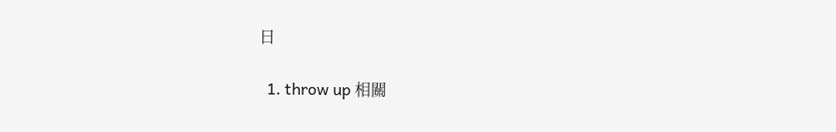日

  1. throw up 相關